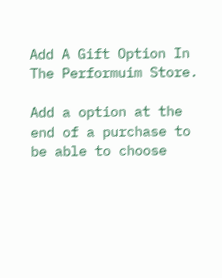Add A Gift Option In The Performuim Store.

Add a option at the end of a purchase to be able to choose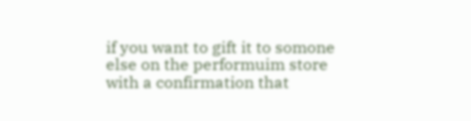if you want to gift it to somone else on the performuim store with a confirmation that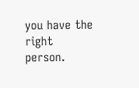you have the right person.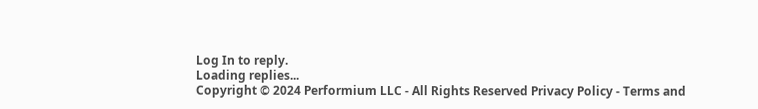Log In to reply.
Loading replies...
Copyright © 2024 Performium LLC - All Rights Reserved Privacy Policy - Terms and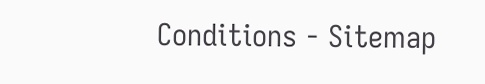Conditions - Sitemap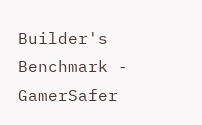Builder's Benchmark - GamerSafer